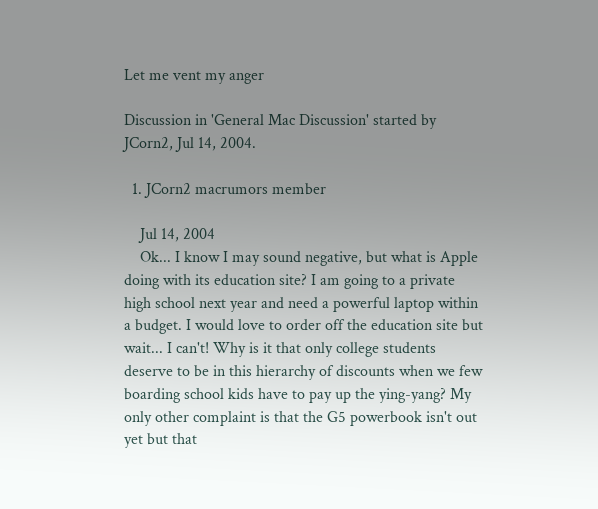Let me vent my anger

Discussion in 'General Mac Discussion' started by JCorn2, Jul 14, 2004.

  1. JCorn2 macrumors member

    Jul 14, 2004
    Ok... I know I may sound negative, but what is Apple doing with its education site? I am going to a private high school next year and need a powerful laptop within a budget. I would love to order off the education site but wait... I can't! Why is it that only college students deserve to be in this hierarchy of discounts when we few boarding school kids have to pay up the ying-yang? My only other complaint is that the G5 powerbook isn't out yet but that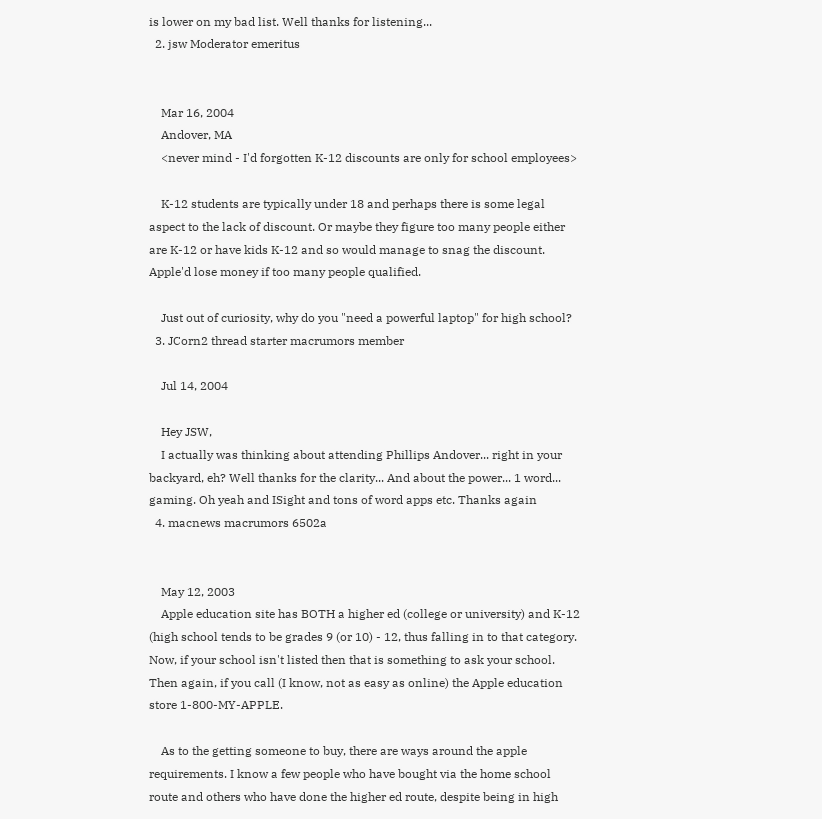is lower on my bad list. Well thanks for listening...
  2. jsw Moderator emeritus


    Mar 16, 2004
    Andover, MA
    <never mind - I'd forgotten K-12 discounts are only for school employees>

    K-12 students are typically under 18 and perhaps there is some legal aspect to the lack of discount. Or maybe they figure too many people either are K-12 or have kids K-12 and so would manage to snag the discount. Apple'd lose money if too many people qualified.

    Just out of curiosity, why do you "need a powerful laptop" for high school?
  3. JCorn2 thread starter macrumors member

    Jul 14, 2004

    Hey JSW,
    I actually was thinking about attending Phillips Andover... right in your backyard, eh? Well thanks for the clarity... And about the power... 1 word... gaming. Oh yeah and ISight and tons of word apps etc. Thanks again
  4. macnews macrumors 6502a


    May 12, 2003
    Apple education site has BOTH a higher ed (college or university) and K-12 (high school tends to be grades 9 (or 10) - 12, thus falling in to that category. Now, if your school isn't listed then that is something to ask your school. Then again, if you call (I know, not as easy as online) the Apple education store 1-800-MY-APPLE.

    As to the getting someone to buy, there are ways around the apple requirements. I know a few people who have bought via the home school route and others who have done the higher ed route, despite being in high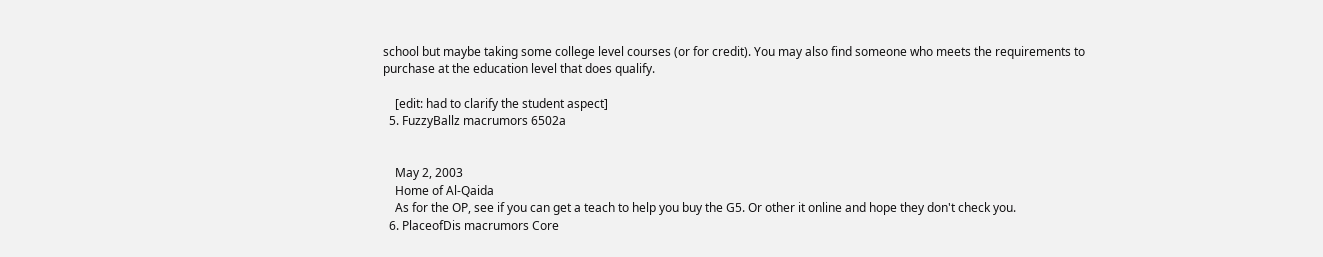school but maybe taking some college level courses (or for credit). You may also find someone who meets the requirements to purchase at the education level that does qualify.

    [edit: had to clarify the student aspect]
  5. FuzzyBallz macrumors 6502a


    May 2, 2003
    Home of Al-Qaida
    As for the OP, see if you can get a teach to help you buy the G5. Or other it online and hope they don't check you.
  6. PlaceofDis macrumors Core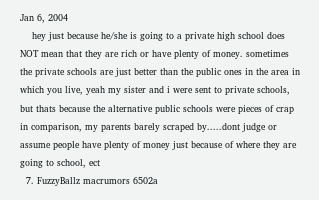Jan 6, 2004
    hey just because he/she is going to a private high school does NOT mean that they are rich or have plenty of money. sometimes the private schools are just better than the public ones in the area in which you live, yeah my sister and i were sent to private schools, but thats because the alternative public schools were pieces of crap in comparison, my parents barely scraped by.....dont judge or assume people have plenty of money just because of where they are going to school, ect
  7. FuzzyBallz macrumors 6502a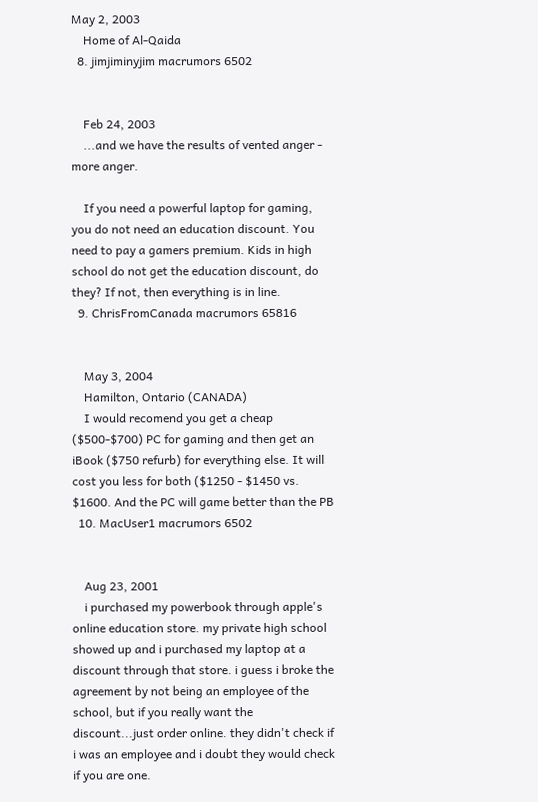May 2, 2003
    Home of Al-Qaida
  8. jimjiminyjim macrumors 6502


    Feb 24, 2003
    ...and we have the results of vented anger - more anger.

    If you need a powerful laptop for gaming, you do not need an education discount. You need to pay a gamers premium. Kids in high school do not get the education discount, do they? If not, then everything is in line.
  9. ChrisFromCanada macrumors 65816


    May 3, 2004
    Hamilton, Ontario (CANADA)
    I would recomend you get a cheap ($500-$700) PC for gaming and then get an iBook ($750 refurb) for everything else. It will cost you less for both ($1250 - $1450 vs. $1600. And the PC will game better than the PB
  10. MacUser1 macrumors 6502


    Aug 23, 2001
    i purchased my powerbook through apple's online education store. my private high school showed up and i purchased my laptop at a discount through that store. i guess i broke the agreement by not being an employee of the school, but if you really want the discount...just order online. they didn't check if i was an employee and i doubt they would check if you are one.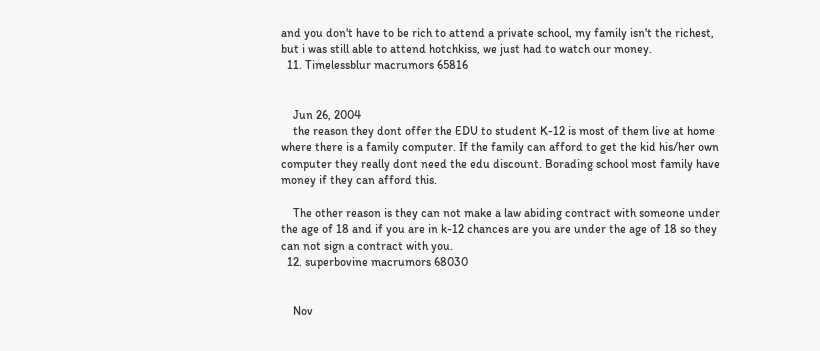and you don't have to be rich to attend a private school, my family isn't the richest, but i was still able to attend hotchkiss, we just had to watch our money.
  11. Timelessblur macrumors 65816


    Jun 26, 2004
    the reason they dont offer the EDU to student K-12 is most of them live at home where there is a family computer. If the family can afford to get the kid his/her own computer they really dont need the edu discount. Borading school most family have money if they can afford this.

    The other reason is they can not make a law abiding contract with someone under the age of 18 and if you are in k-12 chances are you are under the age of 18 so they can not sign a contract with you.
  12. superbovine macrumors 68030


    Nov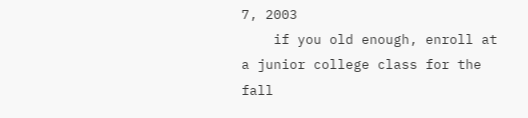7, 2003
    if you old enough, enroll at a junior college class for the fall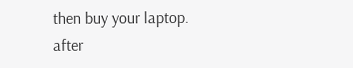then buy your laptop. after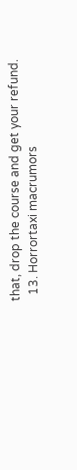that, drop the course and get your refund.
  13. Horrortaxi macrumors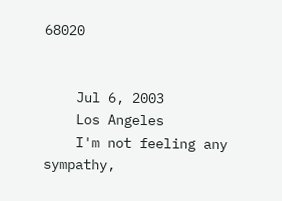68020


    Jul 6, 2003
    Los Angeles
    I'm not feeling any sympathy,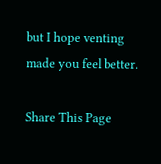but I hope venting made you feel better.

Share This Page